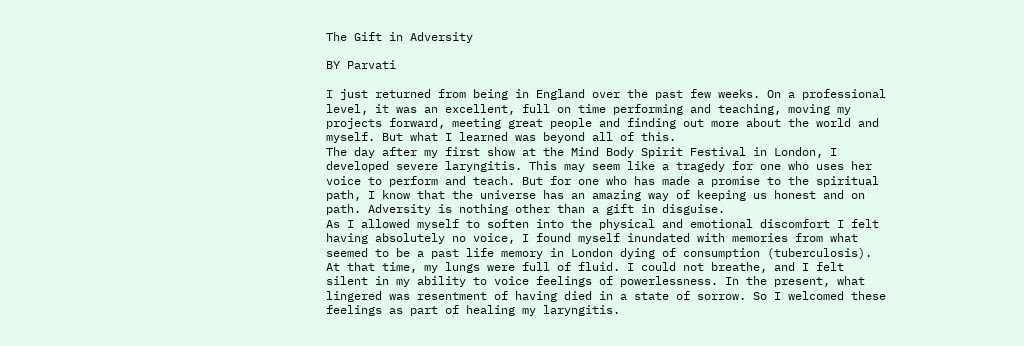The Gift in Adversity

BY Parvati

I just returned from being in England over the past few weeks. On a professional level, it was an excellent, full on time performing and teaching, moving my projects forward, meeting great people and finding out more about the world and myself. But what I learned was beyond all of this.
The day after my first show at the Mind Body Spirit Festival in London, I developed severe laryngitis. This may seem like a tragedy for one who uses her voice to perform and teach. But for one who has made a promise to the spiritual path, I know that the universe has an amazing way of keeping us honest and on path. Adversity is nothing other than a gift in disguise.
As I allowed myself to soften into the physical and emotional discomfort I felt having absolutely no voice, I found myself inundated with memories from what seemed to be a past life memory in London dying of consumption (tuberculosis). At that time, my lungs were full of fluid. I could not breathe, and I felt silent in my ability to voice feelings of powerlessness. In the present, what lingered was resentment of having died in a state of sorrow. So I welcomed these feelings as part of healing my laryngitis.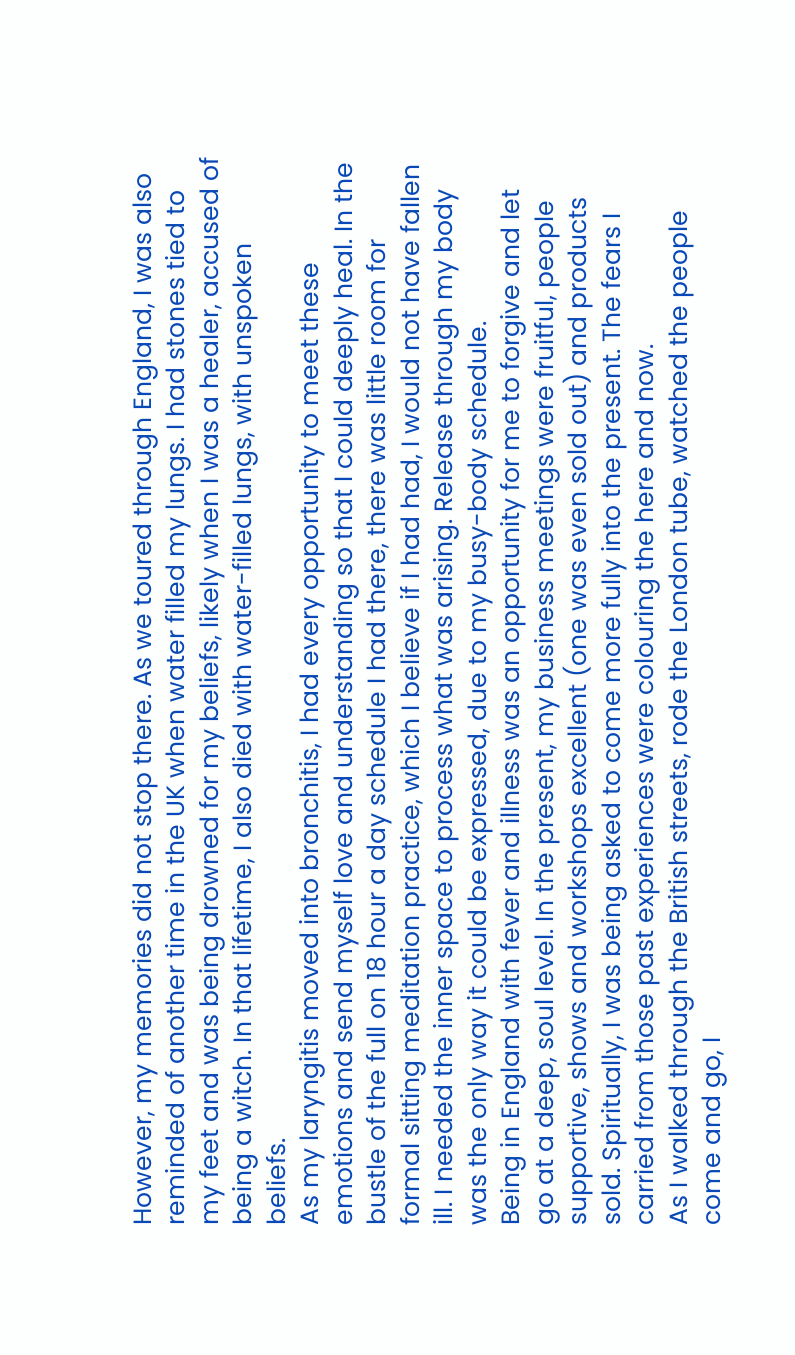However, my memories did not stop there. As we toured through England, I was also reminded of another time in the UK when water filled my lungs. I had stones tied to my feet and was being drowned for my beliefs, likely when I was a healer, accused of being a witch. In that lifetime, I also died with water-filled lungs, with unspoken beliefs.
As my laryngitis moved into bronchitis, I had every opportunity to meet these emotions and send myself love and understanding so that I could deeply heal. In the bustle of the full on 18 hour a day schedule I had there, there was little room for formal sitting meditation practice, which I believe if I had had, I would not have fallen ill. I needed the inner space to process what was arising. Release through my body was the only way it could be expressed, due to my busy-body schedule.
Being in England with fever and illness was an opportunity for me to forgive and let go at a deep, soul level. In the present, my business meetings were fruitful, people supportive, shows and workshops excellent (one was even sold out) and products sold. Spiritually, I was being asked to come more fully into the present. The fears I carried from those past experiences were colouring the here and now.
As I walked through the British streets, rode the London tube, watched the people come and go, I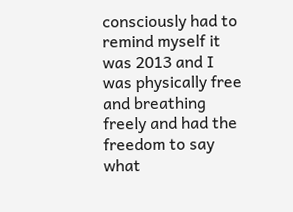consciously had to remind myself it was 2013 and I was physically free and breathing freely and had the freedom to say what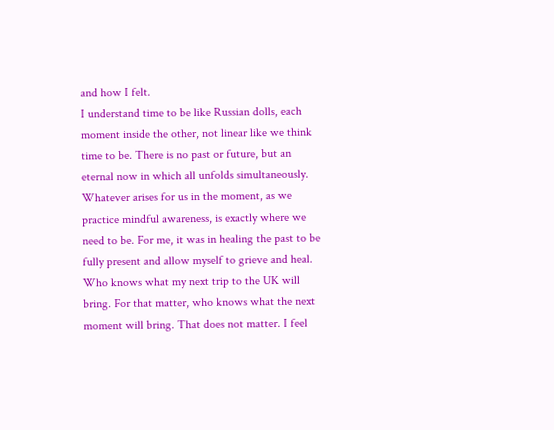and how I felt.
I understand time to be like Russian dolls, each moment inside the other, not linear like we think time to be. There is no past or future, but an eternal now in which all unfolds simultaneously.
Whatever arises for us in the moment, as we practice mindful awareness, is exactly where we need to be. For me, it was in healing the past to be fully present and allow myself to grieve and heal.
Who knows what my next trip to the UK will bring. For that matter, who knows what the next moment will bring. That does not matter. I feel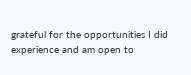grateful for the opportunities I did experience and am open to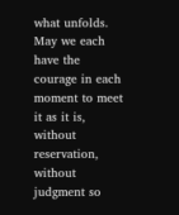what unfolds.
May we each have the courage in each moment to meet it as it is, without reservation, without judgment so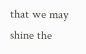that we may shine the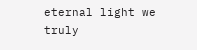eternal light we truly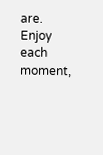are.
Enjoy each moment,